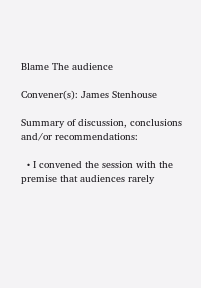Blame The audience

Convener(s): James Stenhouse

Summary of discussion, conclusions and/or recommendations:

  • I convened the session with the premise that audiences rarely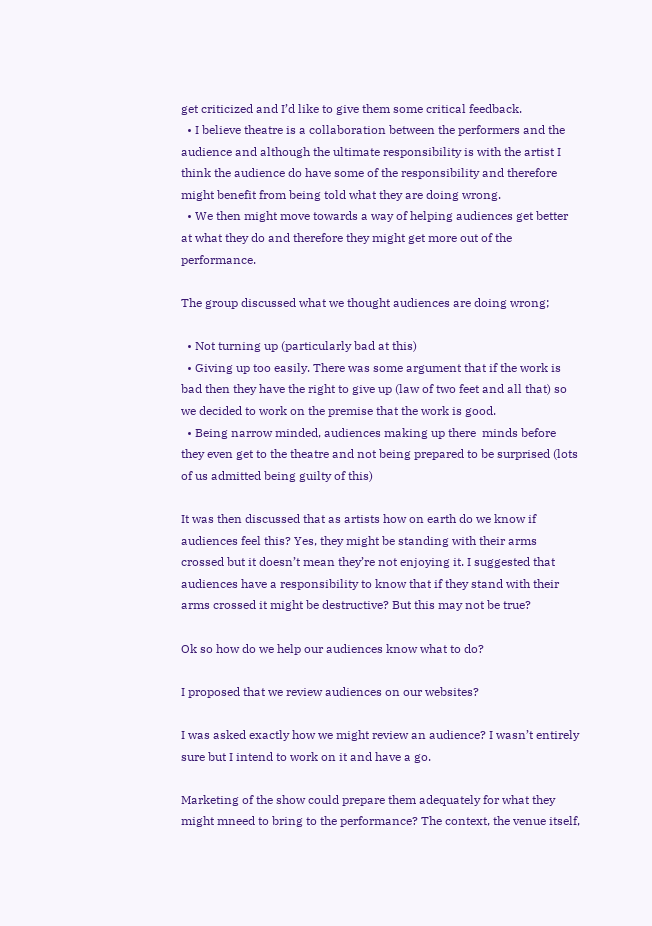get criticized and I’d like to give them some critical feedback.
  • I believe theatre is a collaboration between the performers and the audience and although the ultimate responsibility is with the artist I think the audience do have some of the responsibility and therefore might benefit from being told what they are doing wrong.
  • We then might move towards a way of helping audiences get better at what they do and therefore they might get more out of the performance.

The group discussed what we thought audiences are doing wrong;

  • Not turning up (particularly bad at this)
  • Giving up too easily. There was some argument that if the work is bad then they have the right to give up (law of two feet and all that) so we decided to work on the premise that the work is good.
  • Being narrow minded, audiences making up there  minds before they even get to the theatre and not being prepared to be surprised (lots of us admitted being guilty of this)

It was then discussed that as artists how on earth do we know if audiences feel this? Yes, they might be standing with their arms crossed but it doesn’t mean they’re not enjoying it. I suggested that audiences have a responsibility to know that if they stand with their arms crossed it might be destructive? But this may not be true?

Ok so how do we help our audiences know what to do?

I proposed that we review audiences on our websites?

I was asked exactly how we might review an audience? I wasn’t entirely sure but I intend to work on it and have a go.

Marketing of the show could prepare them adequately for what they might mneed to bring to the performance? The context, the venue itself,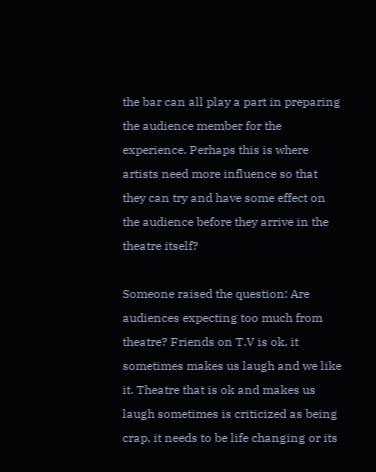the bar can all play a part in preparing the audience member for the experience. Perhaps this is where artists need more influence so that they can try and have some effect on the audience before they arrive in the theatre itself?

Someone raised the question: Are audiences expecting too much from theatre? Friends on T.V is ok, it sometimes makes us laugh and we like it. Theatre that is ok and makes us laugh sometimes is criticized as being crap, it needs to be life changing or its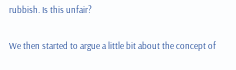rubbish. Is this unfair?

We then started to argue a little bit about the concept of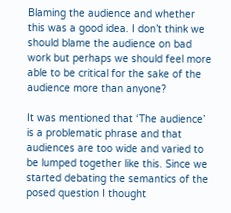Blaming the audience and whether this was a good idea. I don’t think we should blame the audience on bad work but perhaps we should feel more able to be critical for the sake of the audience more than anyone?

It was mentioned that ‘The audience’ is a problematic phrase and that audiences are too wide and varied to be lumped together like this. Since we started debating the semantics of the posed question I thought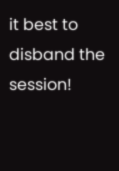it best to disband the session!